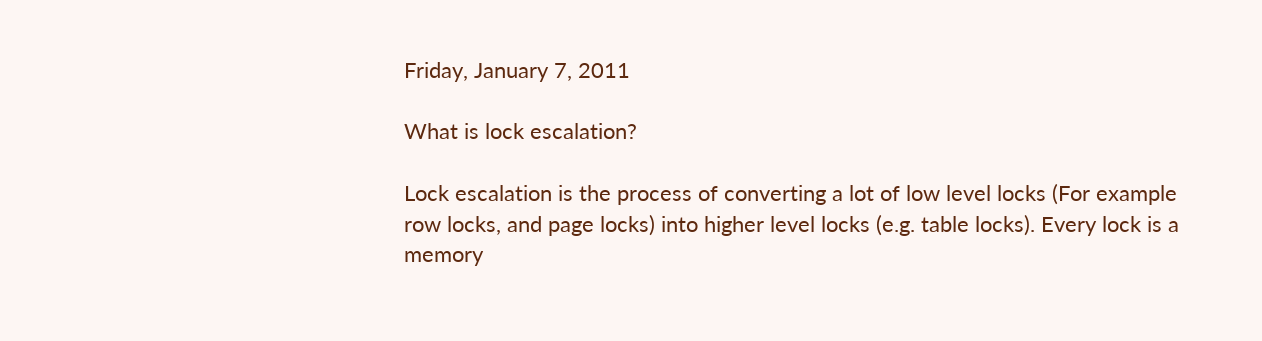Friday, January 7, 2011

What is lock escalation?

Lock escalation is the process of converting a lot of low level locks (For example row locks, and page locks) into higher level locks (e.g. table locks). Every lock is a memory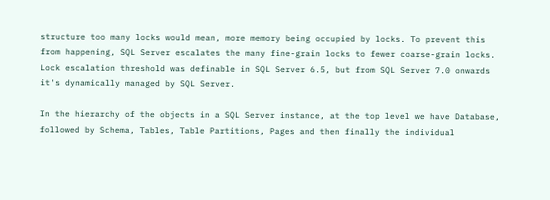structure too many locks would mean, more memory being occupied by locks. To prevent this from happening, SQL Server escalates the many fine-grain locks to fewer coarse-grain locks. Lock escalation threshold was definable in SQL Server 6.5, but from SQL Server 7.0 onwards it's dynamically managed by SQL Server.

In the hierarchy of the objects in a SQL Server instance, at the top level we have Database, followed by Schema, Tables, Table Partitions, Pages and then finally the individual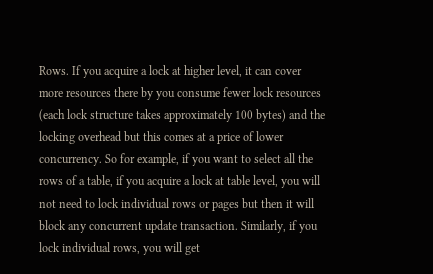Rows. If you acquire a lock at higher level, it can cover more resources there by you consume fewer lock resources (each lock structure takes approximately 100 bytes) and the locking overhead but this comes at a price of lower concurrency. So for example, if you want to select all the rows of a table, if you acquire a lock at table level, you will not need to lock individual rows or pages but then it will block any concurrent update transaction. Similarly, if you lock individual rows, you will get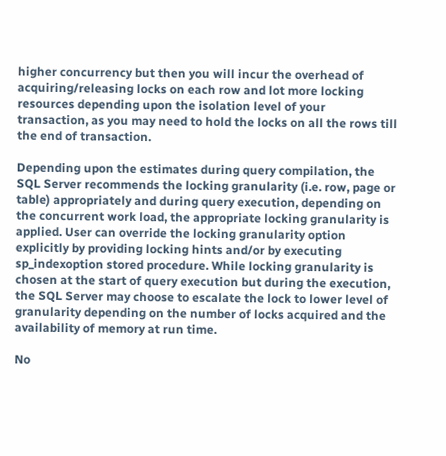higher concurrency but then you will incur the overhead of acquiring/releasing locks on each row and lot more locking resources depending upon the isolation level of your transaction, as you may need to hold the locks on all the rows till the end of transaction.

Depending upon the estimates during query compilation, the SQL Server recommends the locking granularity (i.e. row, page or table) appropriately and during query execution, depending on the concurrent work load, the appropriate locking granularity is applied. User can override the locking granularity option explicitly by providing locking hints and/or by executing sp_indexoption stored procedure. While locking granularity is chosen at the start of query execution but during the execution, the SQL Server may choose to escalate the lock to lower level of granularity depending on the number of locks acquired and the availability of memory at run time.

No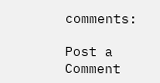comments:

Post a Comment